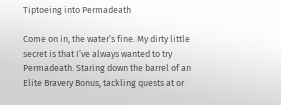Tiptoeing into Permadeath

Come on in, the water’s fine. My dirty little secret is that I’ve always wanted to try Permadeath. Staring down the barrel of an Elite Bravery Bonus, tackling quests at or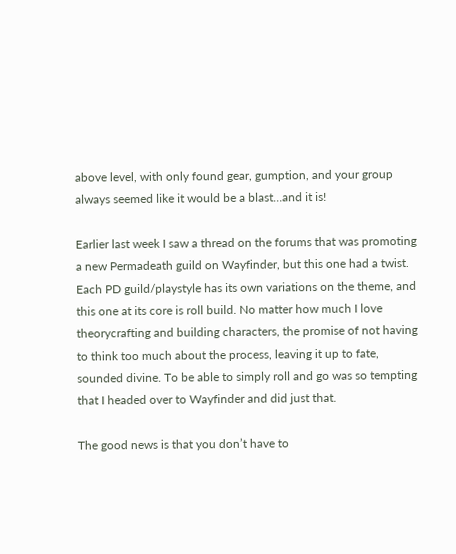above level, with only found gear, gumption, and your group always seemed like it would be a blast…and it is!

Earlier last week I saw a thread on the forums that was promoting a new Permadeath guild on Wayfinder, but this one had a twist. Each PD guild/playstyle has its own variations on the theme, and this one at its core is roll build. No matter how much I love theorycrafting and building characters, the promise of not having to think too much about the process, leaving it up to fate, sounded divine. To be able to simply roll and go was so tempting that I headed over to Wayfinder and did just that.

The good news is that you don’t have to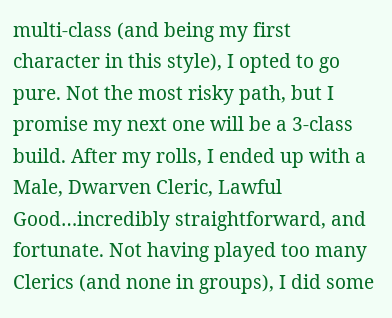multi-class (and being my first character in this style), I opted to go pure. Not the most risky path, but I promise my next one will be a 3-class build. After my rolls, I ended up with a Male, Dwarven Cleric, Lawful Good…incredibly straightforward, and fortunate. Not having played too many Clerics (and none in groups), I did some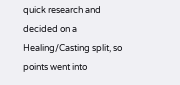quick research and decided on a Healing/Casting split, so points went into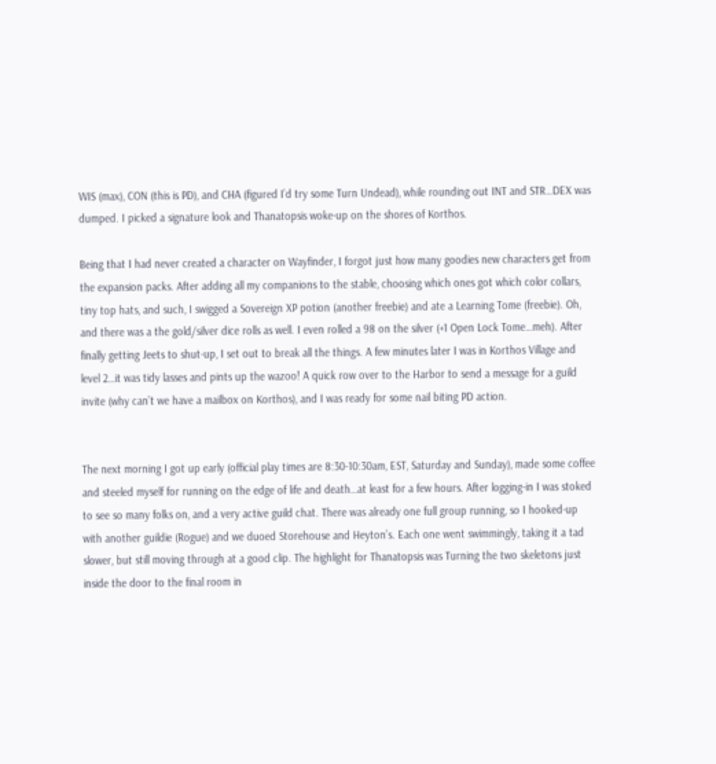WIS (max), CON (this is PD), and CHA (figured I’d try some Turn Undead), while rounding out INT and STR…DEX was dumped. I picked a signature look and Thanatopsis woke-up on the shores of Korthos.

Being that I had never created a character on Wayfinder, I forgot just how many goodies new characters get from the expansion packs. After adding all my companions to the stable, choosing which ones got which color collars, tiny top hats, and such, I swigged a Sovereign XP potion (another freebie) and ate a Learning Tome (freebie). Oh, and there was a the gold/silver dice rolls as well. I even rolled a 98 on the silver (+1 Open Lock Tome…meh). After finally getting Jeets to shut-up, I set out to break all the things. A few minutes later I was in Korthos Village and level 2…it was tidy lasses and pints up the wazoo! A quick row over to the Harbor to send a message for a guild invite (why can’t we have a mailbox on Korthos), and I was ready for some nail biting PD action.


The next morning I got up early (official play times are 8:30-10:30am, EST, Saturday and Sunday), made some coffee and steeled myself for running on the edge of life and death…at least for a few hours. After logging-in I was stoked to see so many folks on, and a very active guild chat. There was already one full group running, so I hooked-up with another guildie (Rogue) and we duoed Storehouse and Heyton’s. Each one went swimmingly, taking it a tad slower, but still moving through at a good clip. The highlight for Thanatopsis was Turning the two skeletons just inside the door to the final room in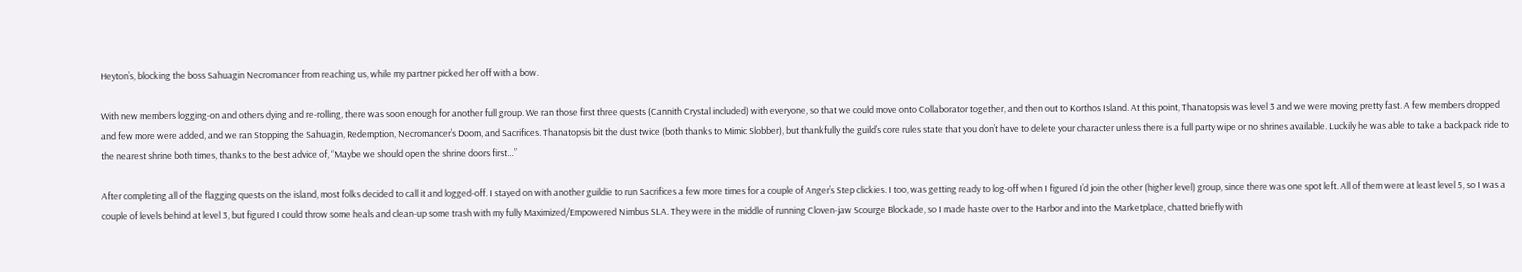Heyton’s, blocking the boss Sahuagin Necromancer from reaching us, while my partner picked her off with a bow.

With new members logging-on and others dying and re-rolling, there was soon enough for another full group. We ran those first three quests (Cannith Crystal included) with everyone, so that we could move onto Collaborator together, and then out to Korthos Island. At this point, Thanatopsis was level 3 and we were moving pretty fast. A few members dropped and few more were added, and we ran Stopping the Sahuagin, Redemption, Necromancer’s Doom, and Sacrifices. Thanatopsis bit the dust twice (both thanks to Mimic Slobber), but thankfully the guild’s core rules state that you don’t have to delete your character unless there is a full party wipe or no shrines available. Luckily he was able to take a backpack ride to the nearest shrine both times, thanks to the best advice of, “Maybe we should open the shrine doors first…”

After completing all of the flagging quests on the island, most folks decided to call it and logged-off. I stayed on with another guildie to run Sacrifices a few more times for a couple of Anger’s Step clickies. I too, was getting ready to log-off when I figured I’d join the other (higher level) group, since there was one spot left. All of them were at least level 5, so I was a couple of levels behind at level 3, but figured I could throw some heals and clean-up some trash with my fully Maximized/Empowered Nimbus SLA. They were in the middle of running Cloven-jaw Scourge Blockade, so I made haste over to the Harbor and into the Marketplace, chatted briefly with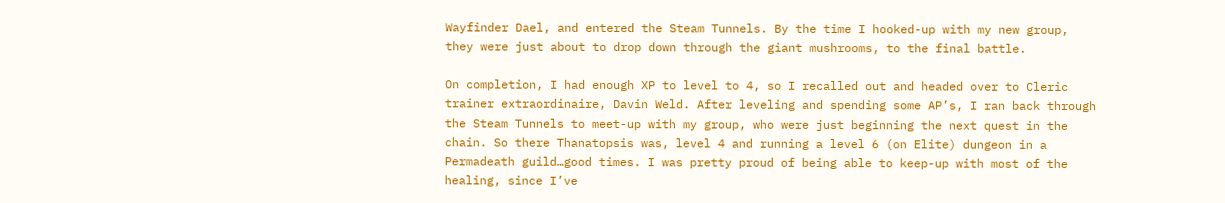Wayfinder Dael, and entered the Steam Tunnels. By the time I hooked-up with my new group, they were just about to drop down through the giant mushrooms, to the final battle.

On completion, I had enough XP to level to 4, so I recalled out and headed over to Cleric trainer extraordinaire, Davin Weld. After leveling and spending some AP’s, I ran back through the Steam Tunnels to meet-up with my group, who were just beginning the next quest in the chain. So there Thanatopsis was, level 4 and running a level 6 (on Elite) dungeon in a Permadeath guild…good times. I was pretty proud of being able to keep-up with most of the healing, since I’ve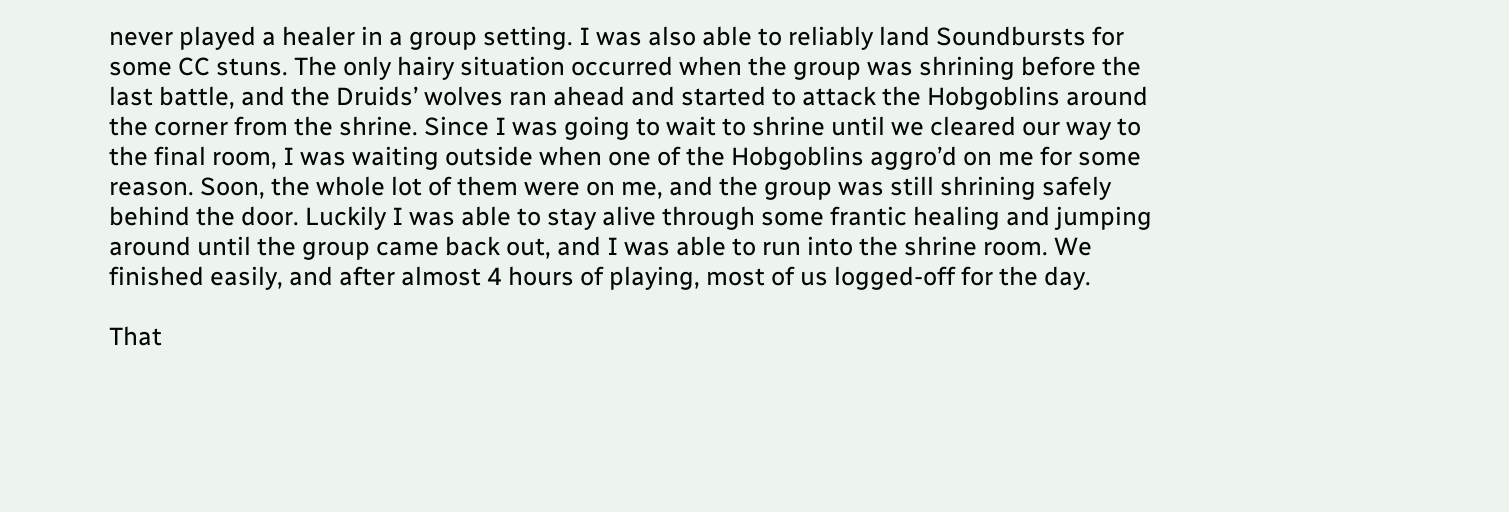never played a healer in a group setting. I was also able to reliably land Soundbursts for some CC stuns. The only hairy situation occurred when the group was shrining before the last battle, and the Druids’ wolves ran ahead and started to attack the Hobgoblins around the corner from the shrine. Since I was going to wait to shrine until we cleared our way to the final room, I was waiting outside when one of the Hobgoblins aggro’d on me for some reason. Soon, the whole lot of them were on me, and the group was still shrining safely behind the door. Luckily I was able to stay alive through some frantic healing and jumping around until the group came back out, and I was able to run into the shrine room. We finished easily, and after almost 4 hours of playing, most of us logged-off for the day.

That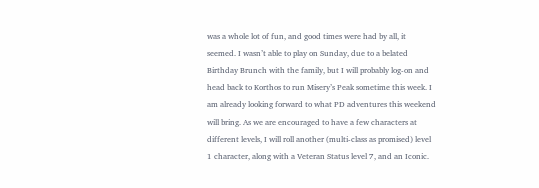was a whole lot of fun, and good times were had by all, it seemed. I wasn’t able to play on Sunday, due to a belated Birthday Brunch with the family, but I will probably log-on and head back to Korthos to run Misery’s Peak sometime this week. I am already looking forward to what PD adventures this weekend will bring. As we are encouraged to have a few characters at different levels, I will roll another (multi-class as promised) level 1 character, along with a Veteran Status level 7, and an Iconic.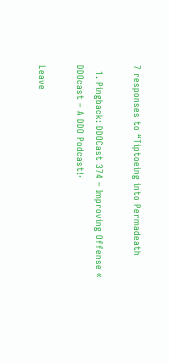7 responses to “Tiptoeing into Permadeath

  1. Pingback: DDOCast 374 – Improving Offense « DDOcast – A DDO Podcast!·

Leave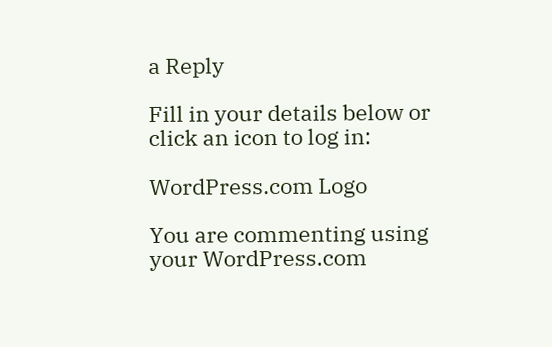a Reply

Fill in your details below or click an icon to log in:

WordPress.com Logo

You are commenting using your WordPress.com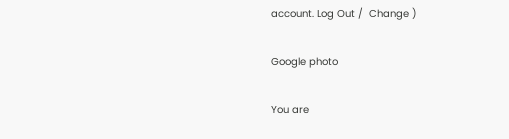account. Log Out /  Change )

Google photo

You are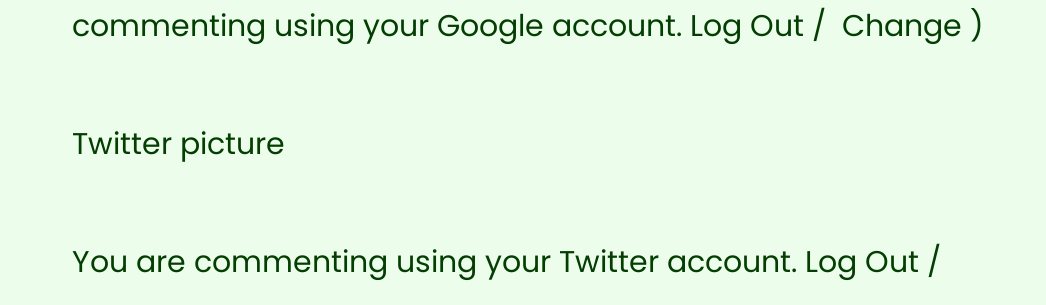commenting using your Google account. Log Out /  Change )

Twitter picture

You are commenting using your Twitter account. Log Out /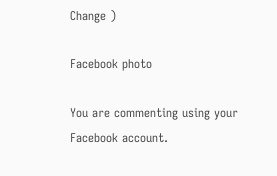Change )

Facebook photo

You are commenting using your Facebook account.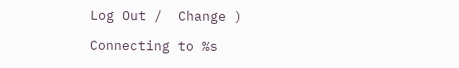Log Out /  Change )

Connecting to %s